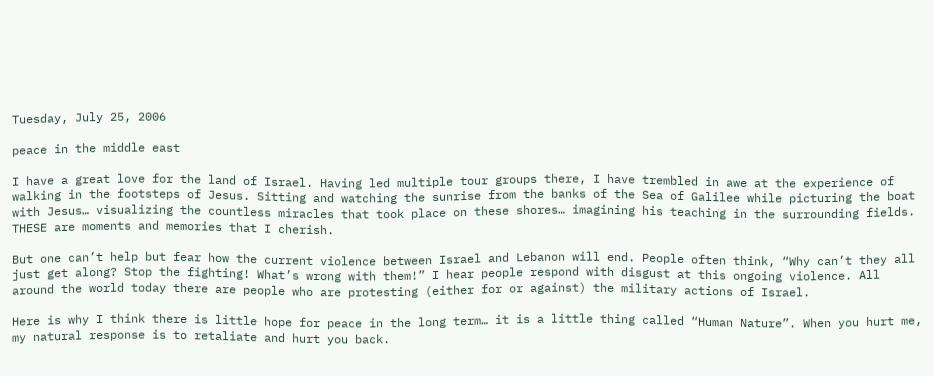Tuesday, July 25, 2006

peace in the middle east

I have a great love for the land of Israel. Having led multiple tour groups there, I have trembled in awe at the experience of walking in the footsteps of Jesus. Sitting and watching the sunrise from the banks of the Sea of Galilee while picturing the boat with Jesus… visualizing the countless miracles that took place on these shores… imagining his teaching in the surrounding fields. THESE are moments and memories that I cherish.

But one can’t help but fear how the current violence between Israel and Lebanon will end. People often think, “Why can’t they all just get along? Stop the fighting! What’s wrong with them!” I hear people respond with disgust at this ongoing violence. All around the world today there are people who are protesting (either for or against) the military actions of Israel.

Here is why I think there is little hope for peace in the long term… it is a little thing called “Human Nature”. When you hurt me, my natural response is to retaliate and hurt you back.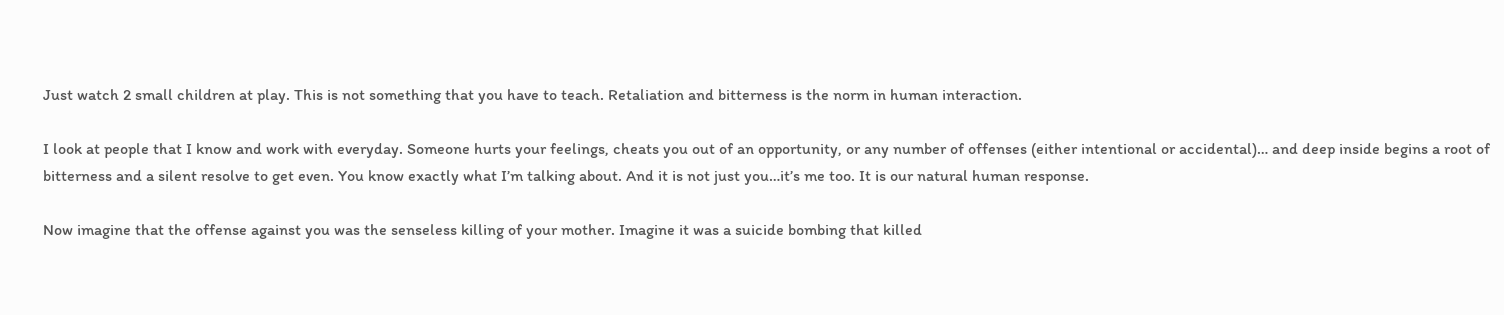Just watch 2 small children at play. This is not something that you have to teach. Retaliation and bitterness is the norm in human interaction.

I look at people that I know and work with everyday. Someone hurts your feelings, cheats you out of an opportunity, or any number of offenses (either intentional or accidental)… and deep inside begins a root of bitterness and a silent resolve to get even. You know exactly what I’m talking about. And it is not just you…it’s me too. It is our natural human response.

Now imagine that the offense against you was the senseless killing of your mother. Imagine it was a suicide bombing that killed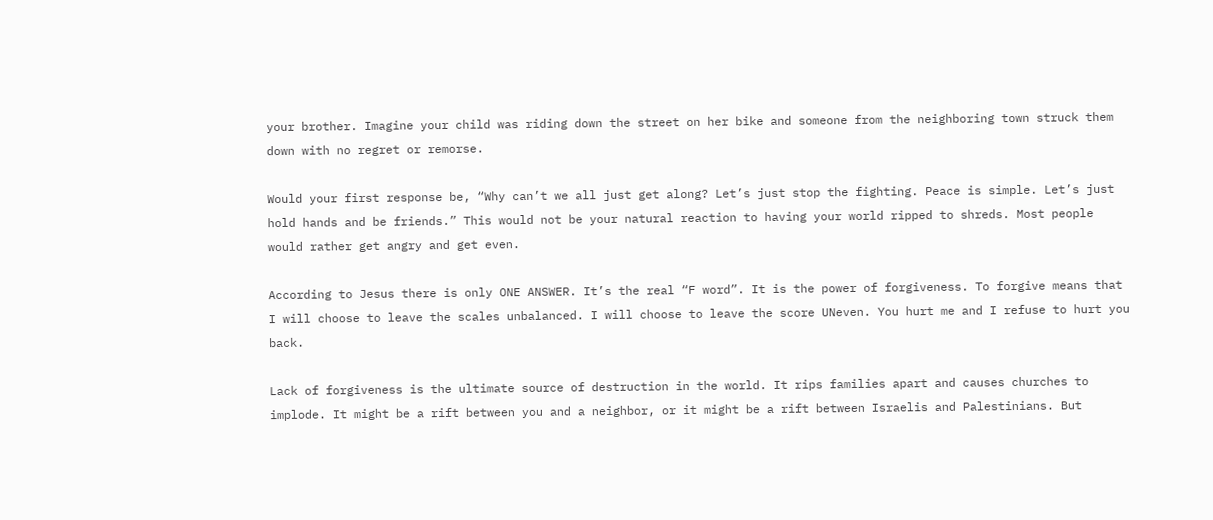your brother. Imagine your child was riding down the street on her bike and someone from the neighboring town struck them down with no regret or remorse.

Would your first response be, “Why can’t we all just get along? Let’s just stop the fighting. Peace is simple. Let’s just hold hands and be friends.” This would not be your natural reaction to having your world ripped to shreds. Most people would rather get angry and get even.

According to Jesus there is only ONE ANSWER. It’s the real “F word”. It is the power of forgiveness. To forgive means that I will choose to leave the scales unbalanced. I will choose to leave the score UNeven. You hurt me and I refuse to hurt you back.

Lack of forgiveness is the ultimate source of destruction in the world. It rips families apart and causes churches to implode. It might be a rift between you and a neighbor, or it might be a rift between Israelis and Palestinians. But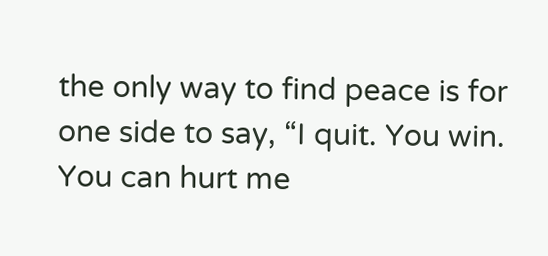the only way to find peace is for one side to say, “I quit. You win. You can hurt me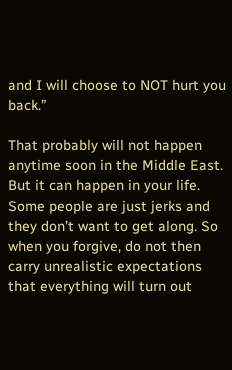and I will choose to NOT hurt you back.”

That probably will not happen anytime soon in the Middle East. But it can happen in your life. Some people are just jerks and they don’t want to get along. So when you forgive, do not then carry unrealistic expectations that everything will turn out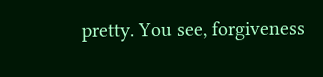pretty. You see, forgiveness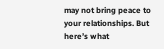may not bring peace to your relationships. But here’s what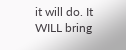it will do. It WILL bring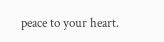peace to your heart.